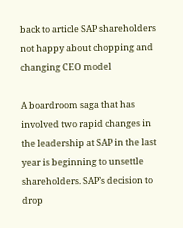back to article SAP shareholders not happy about chopping and changing CEO model

A boardroom saga that has involved two rapid changes in the leadership at SAP in the last year is beginning to unsettle shareholders. SAP’s decision to drop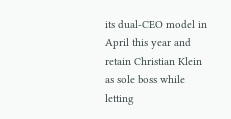its dual-CEO model in April this year and retain Christian Klein as sole boss while letting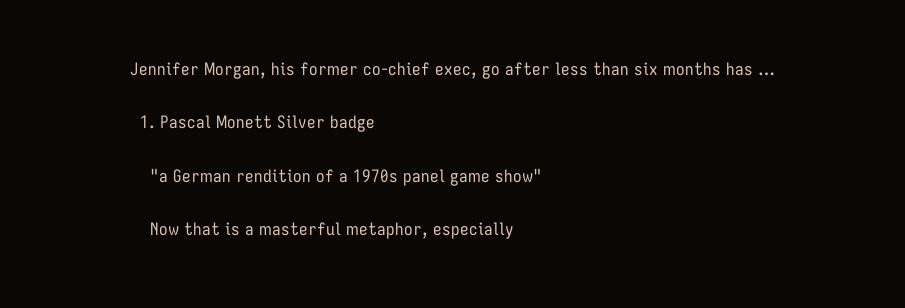Jennifer Morgan, his former co-chief exec, go after less than six months has …

  1. Pascal Monett Silver badge

    "a German rendition of a 1970s panel game show"

    Now that is a masterful metaphor, especially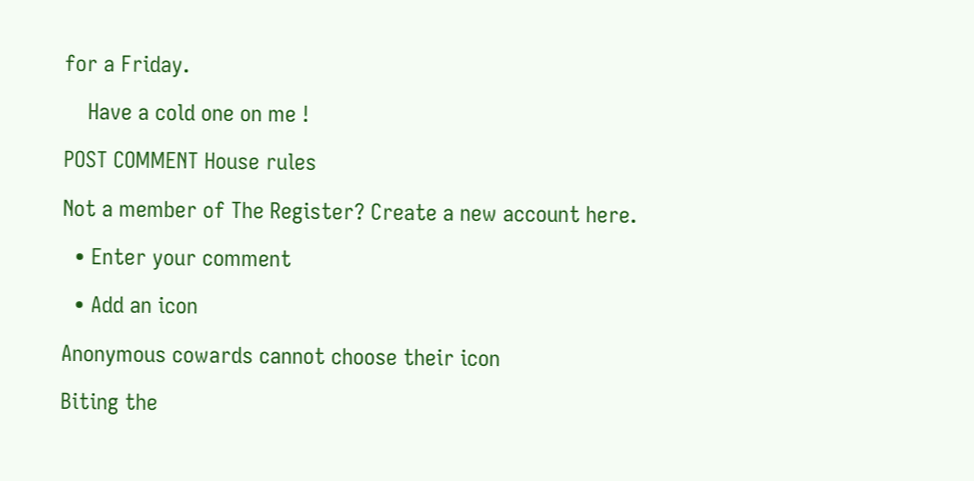for a Friday.

    Have a cold one on me !

POST COMMENT House rules

Not a member of The Register? Create a new account here.

  • Enter your comment

  • Add an icon

Anonymous cowards cannot choose their icon

Biting the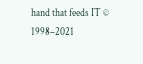hand that feeds IT © 1998–2021